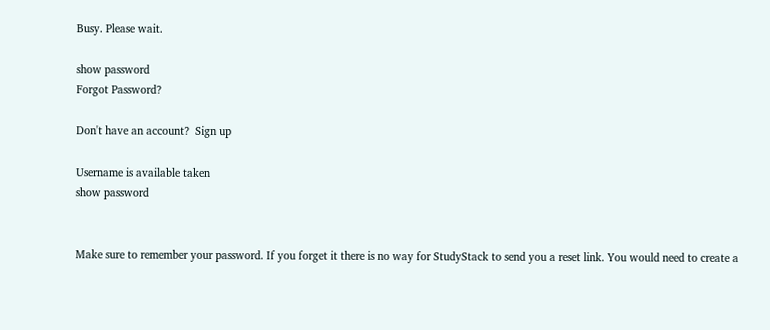Busy. Please wait.

show password
Forgot Password?

Don't have an account?  Sign up

Username is available taken
show password


Make sure to remember your password. If you forget it there is no way for StudyStack to send you a reset link. You would need to create a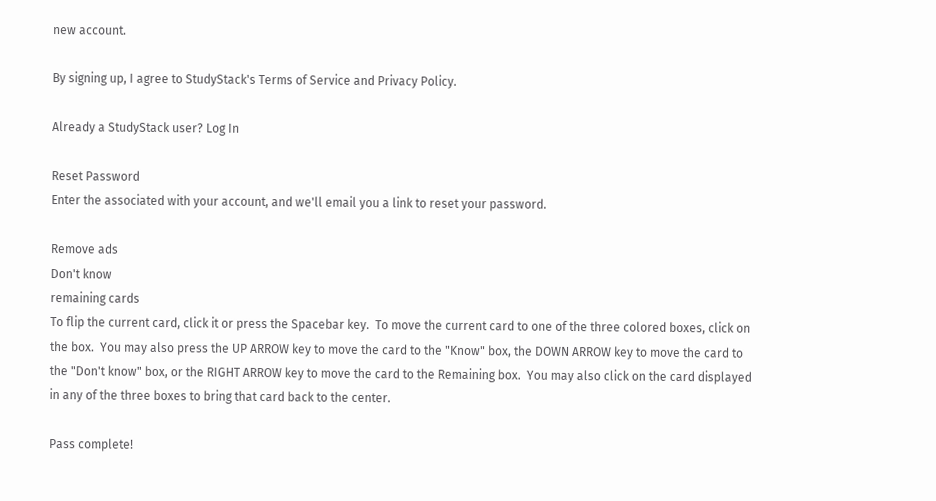new account.

By signing up, I agree to StudyStack's Terms of Service and Privacy Policy.

Already a StudyStack user? Log In

Reset Password
Enter the associated with your account, and we'll email you a link to reset your password.

Remove ads
Don't know
remaining cards
To flip the current card, click it or press the Spacebar key.  To move the current card to one of the three colored boxes, click on the box.  You may also press the UP ARROW key to move the card to the "Know" box, the DOWN ARROW key to move the card to the "Don't know" box, or the RIGHT ARROW key to move the card to the Remaining box.  You may also click on the card displayed in any of the three boxes to bring that card back to the center.

Pass complete!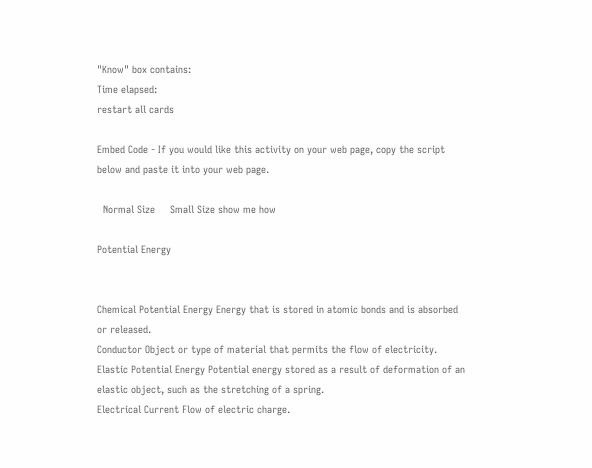"Know" box contains:
Time elapsed:
restart all cards

Embed Code - If you would like this activity on your web page, copy the script below and paste it into your web page.

  Normal Size     Small Size show me how

Potential Energy


Chemical Potential Energy Energy that is stored in atomic bonds and is absorbed or released.
Conductor Object or type of material that permits the flow of electricity.
Elastic Potential Energy Potential energy stored as a result of deformation of an elastic object, such as the stretching of a spring.
Electrical Current Flow of electric charge.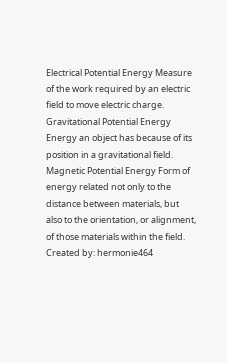Electrical Potential Energy Measure of the work required by an electric field to move electric charge.
Gravitational Potential Energy Energy an object has because of its position in a gravitational field.
Magnetic Potential Energy Form of energy related not only to the distance between materials, but also to the orientation, or alignment, of those materials within the field.
Created by: hermonie464